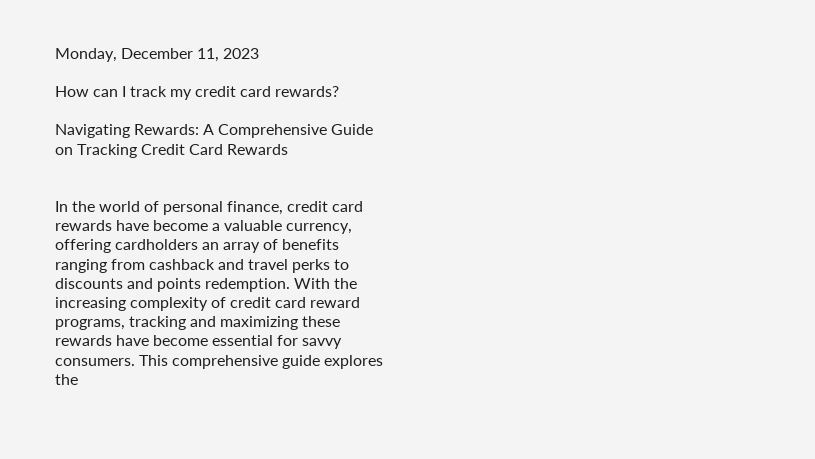Monday, December 11, 2023

How can I track my credit card rewards?

Navigating Rewards: A Comprehensive Guide on Tracking Credit Card Rewards


In the world of personal finance, credit card rewards have become a valuable currency, offering cardholders an array of benefits ranging from cashback and travel perks to discounts and points redemption. With the increasing complexity of credit card reward programs, tracking and maximizing these rewards have become essential for savvy consumers. This comprehensive guide explores the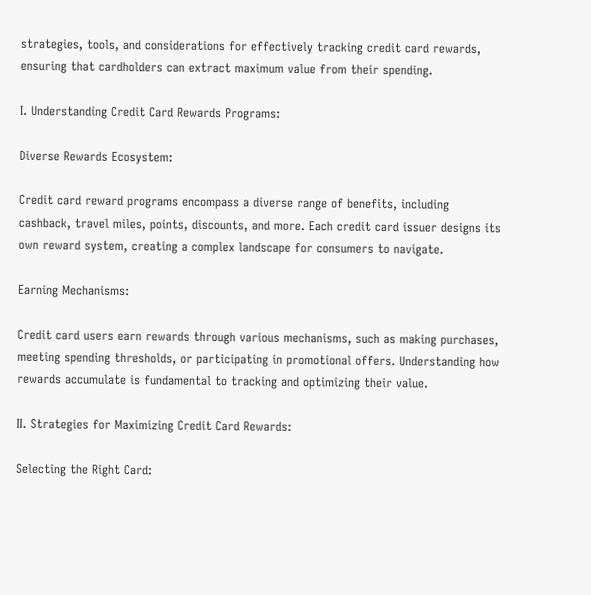strategies, tools, and considerations for effectively tracking credit card rewards, ensuring that cardholders can extract maximum value from their spending.

I. Understanding Credit Card Rewards Programs:

Diverse Rewards Ecosystem:

Credit card reward programs encompass a diverse range of benefits, including cashback, travel miles, points, discounts, and more. Each credit card issuer designs its own reward system, creating a complex landscape for consumers to navigate.

Earning Mechanisms:

Credit card users earn rewards through various mechanisms, such as making purchases, meeting spending thresholds, or participating in promotional offers. Understanding how rewards accumulate is fundamental to tracking and optimizing their value.

II. Strategies for Maximizing Credit Card Rewards:

Selecting the Right Card: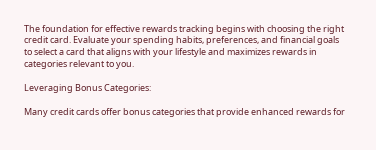The foundation for effective rewards tracking begins with choosing the right credit card. Evaluate your spending habits, preferences, and financial goals to select a card that aligns with your lifestyle and maximizes rewards in categories relevant to you.

Leveraging Bonus Categories:

Many credit cards offer bonus categories that provide enhanced rewards for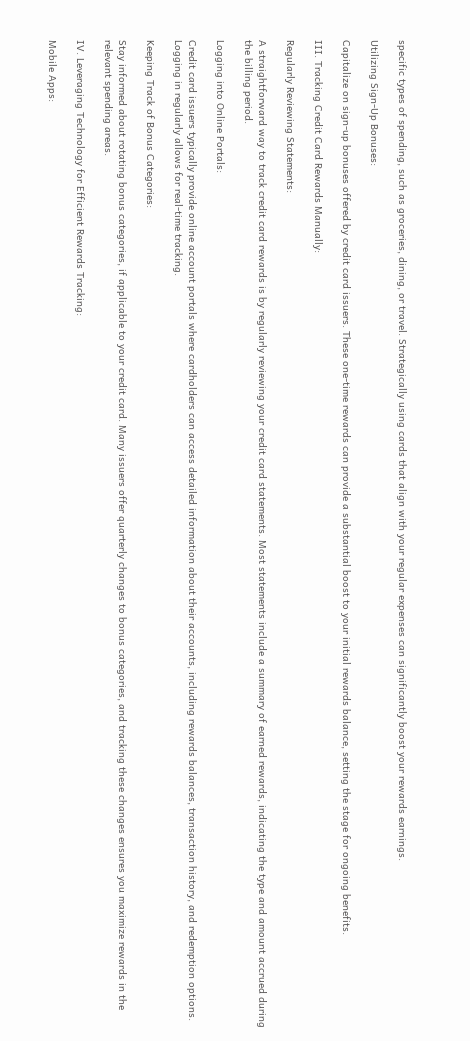specific types of spending, such as groceries, dining, or travel. Strategically using cards that align with your regular expenses can significantly boost your rewards earnings.

Utilizing Sign-Up Bonuses:

Capitalize on sign-up bonuses offered by credit card issuers. These one-time rewards can provide a substantial boost to your initial rewards balance, setting the stage for ongoing benefits.

III. Tracking Credit Card Rewards Manually:

Regularly Reviewing Statements:

A straightforward way to track credit card rewards is by regularly reviewing your credit card statements. Most statements include a summary of earned rewards, indicating the type and amount accrued during the billing period.

Logging into Online Portals:

Credit card issuers typically provide online account portals where cardholders can access detailed information about their accounts, including rewards balances, transaction history, and redemption options. Logging in regularly allows for real-time tracking.

Keeping Track of Bonus Categories:

Stay informed about rotating bonus categories, if applicable to your credit card. Many issuers offer quarterly changes to bonus categories, and tracking these changes ensures you maximize rewards in the relevant spending areas.

IV. Leveraging Technology for Efficient Rewards Tracking:

Mobile Apps: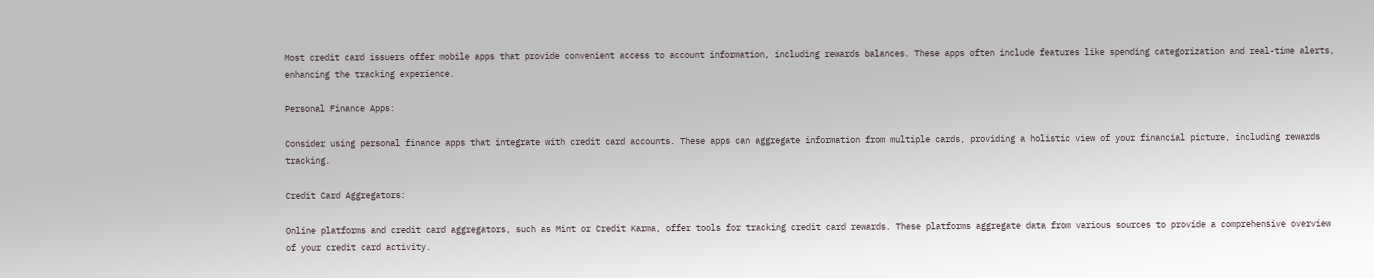Most credit card issuers offer mobile apps that provide convenient access to account information, including rewards balances. These apps often include features like spending categorization and real-time alerts, enhancing the tracking experience.

Personal Finance Apps:

Consider using personal finance apps that integrate with credit card accounts. These apps can aggregate information from multiple cards, providing a holistic view of your financial picture, including rewards tracking.

Credit Card Aggregators:

Online platforms and credit card aggregators, such as Mint or Credit Karma, offer tools for tracking credit card rewards. These platforms aggregate data from various sources to provide a comprehensive overview of your credit card activity.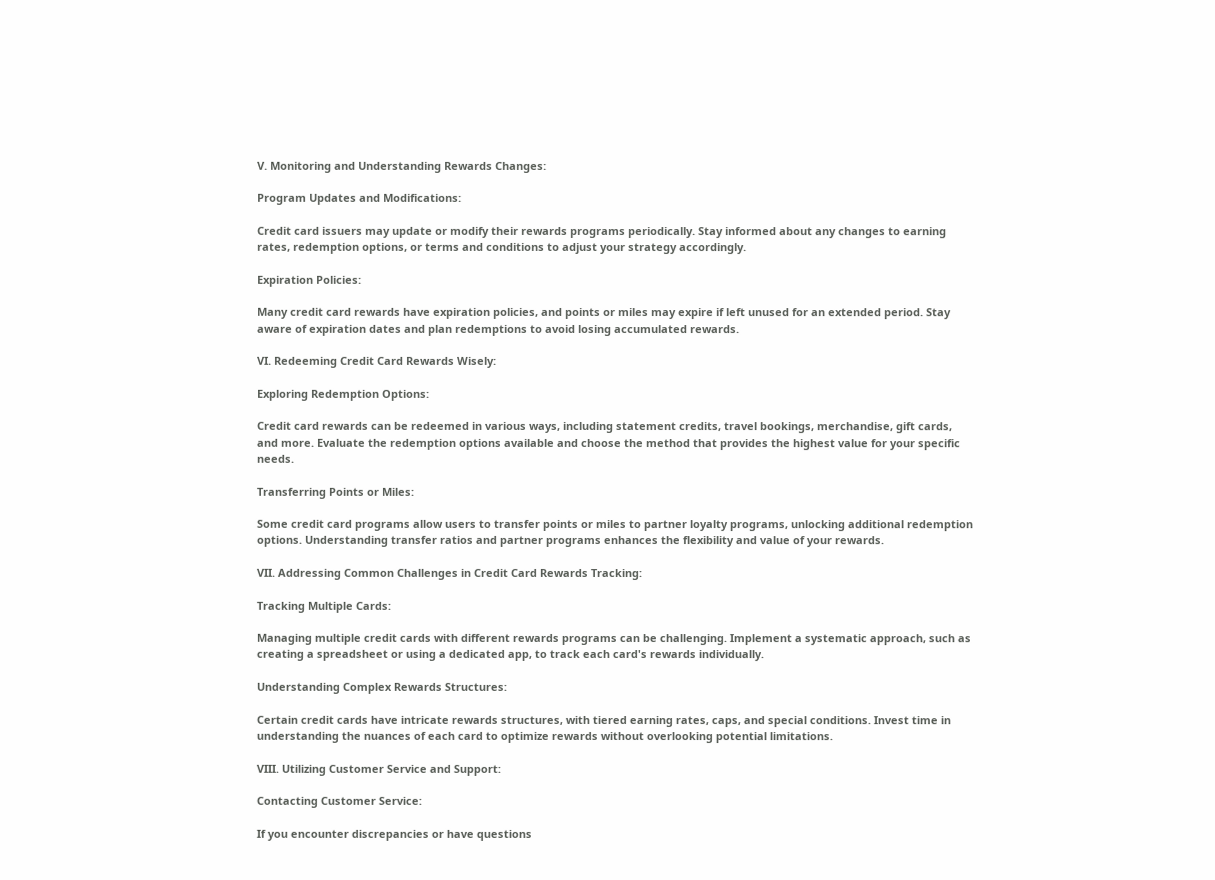V. Monitoring and Understanding Rewards Changes:

Program Updates and Modifications:

Credit card issuers may update or modify their rewards programs periodically. Stay informed about any changes to earning rates, redemption options, or terms and conditions to adjust your strategy accordingly.

Expiration Policies:

Many credit card rewards have expiration policies, and points or miles may expire if left unused for an extended period. Stay aware of expiration dates and plan redemptions to avoid losing accumulated rewards.

VI. Redeeming Credit Card Rewards Wisely:

Exploring Redemption Options:

Credit card rewards can be redeemed in various ways, including statement credits, travel bookings, merchandise, gift cards, and more. Evaluate the redemption options available and choose the method that provides the highest value for your specific needs.

Transferring Points or Miles:

Some credit card programs allow users to transfer points or miles to partner loyalty programs, unlocking additional redemption options. Understanding transfer ratios and partner programs enhances the flexibility and value of your rewards.

VII. Addressing Common Challenges in Credit Card Rewards Tracking:

Tracking Multiple Cards:

Managing multiple credit cards with different rewards programs can be challenging. Implement a systematic approach, such as creating a spreadsheet or using a dedicated app, to track each card's rewards individually.

Understanding Complex Rewards Structures:

Certain credit cards have intricate rewards structures, with tiered earning rates, caps, and special conditions. Invest time in understanding the nuances of each card to optimize rewards without overlooking potential limitations.

VIII. Utilizing Customer Service and Support:

Contacting Customer Service:

If you encounter discrepancies or have questions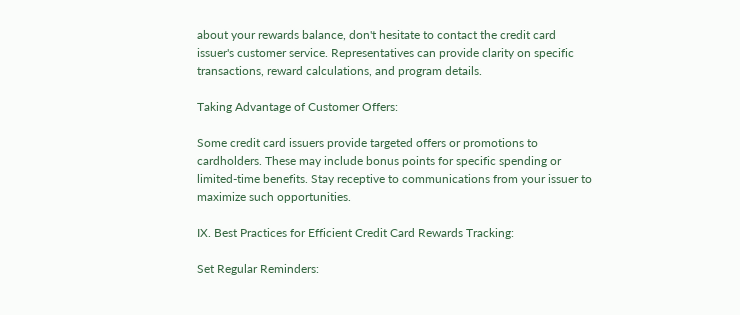about your rewards balance, don't hesitate to contact the credit card issuer's customer service. Representatives can provide clarity on specific transactions, reward calculations, and program details.

Taking Advantage of Customer Offers:

Some credit card issuers provide targeted offers or promotions to cardholders. These may include bonus points for specific spending or limited-time benefits. Stay receptive to communications from your issuer to maximize such opportunities.

IX. Best Practices for Efficient Credit Card Rewards Tracking:

Set Regular Reminders: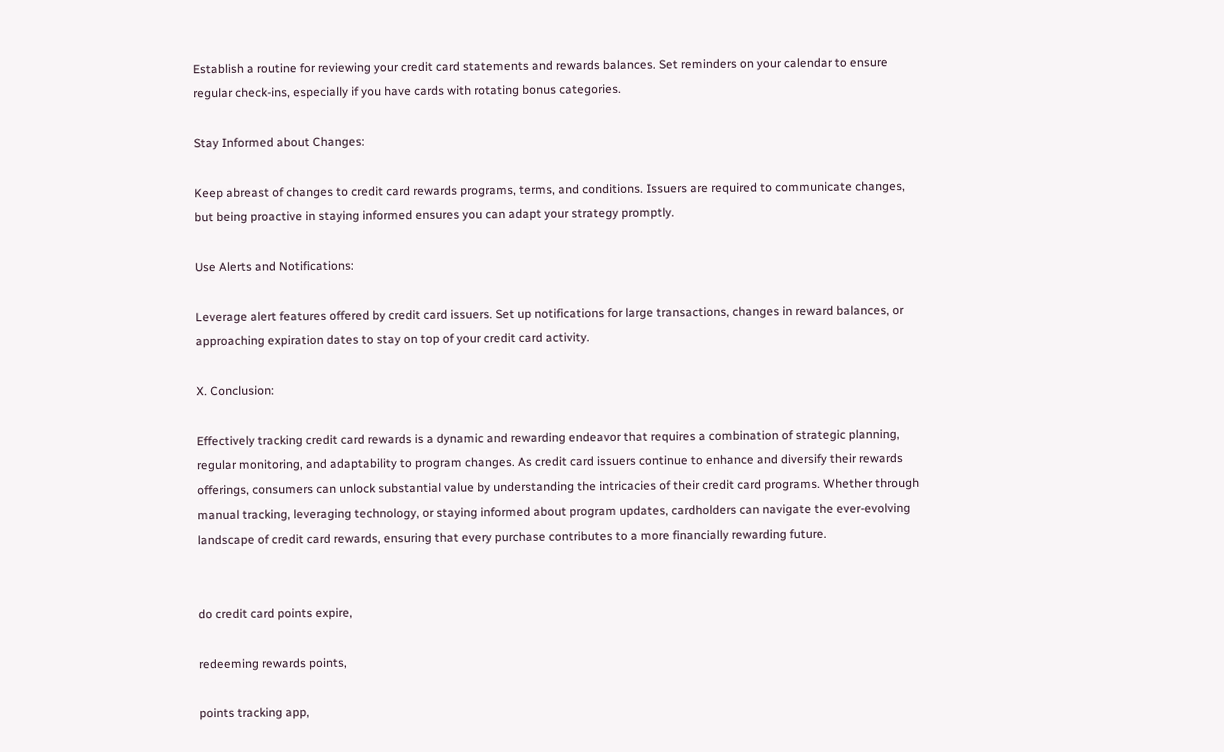Establish a routine for reviewing your credit card statements and rewards balances. Set reminders on your calendar to ensure regular check-ins, especially if you have cards with rotating bonus categories.

Stay Informed about Changes:

Keep abreast of changes to credit card rewards programs, terms, and conditions. Issuers are required to communicate changes, but being proactive in staying informed ensures you can adapt your strategy promptly.

Use Alerts and Notifications:

Leverage alert features offered by credit card issuers. Set up notifications for large transactions, changes in reward balances, or approaching expiration dates to stay on top of your credit card activity.

X. Conclusion:

Effectively tracking credit card rewards is a dynamic and rewarding endeavor that requires a combination of strategic planning, regular monitoring, and adaptability to program changes. As credit card issuers continue to enhance and diversify their rewards offerings, consumers can unlock substantial value by understanding the intricacies of their credit card programs. Whether through manual tracking, leveraging technology, or staying informed about program updates, cardholders can navigate the ever-evolving landscape of credit card rewards, ensuring that every purchase contributes to a more financially rewarding future.


do credit card points expire,

redeeming rewards points,

points tracking app,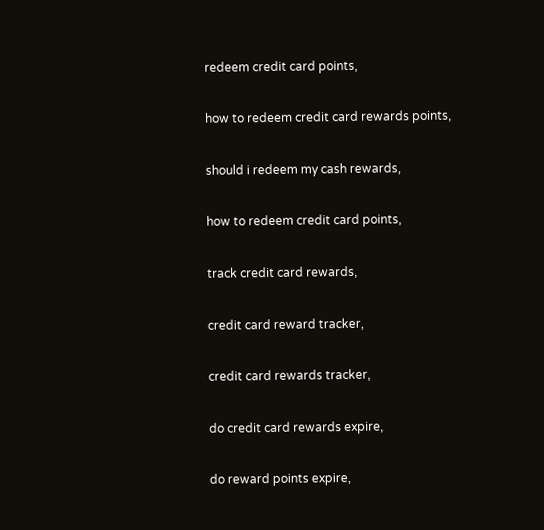redeem credit card points,

how to redeem credit card rewards points,

should i redeem my cash rewards,

how to redeem credit card points,

track credit card rewards,

credit card reward tracker,

credit card rewards tracker,

do credit card rewards expire,

do reward points expire,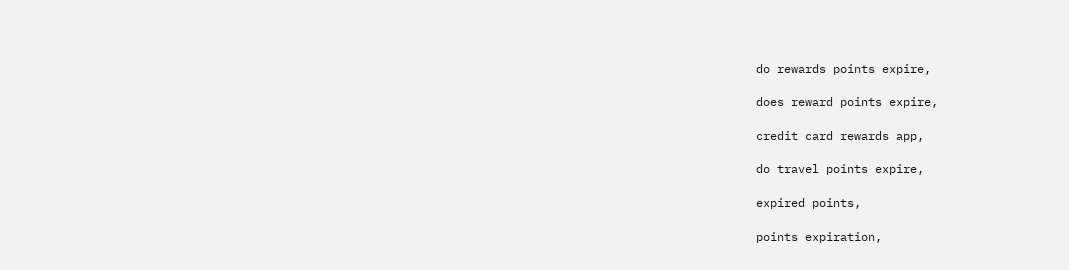do rewards points expire,

does reward points expire,

credit card rewards app,

do travel points expire,

expired points,

points expiration,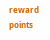reward points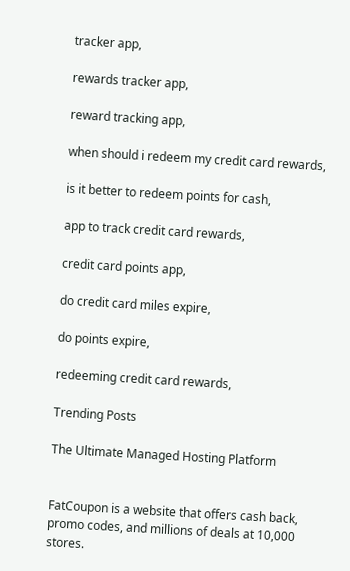tracker app,

rewards tracker app,

reward tracking app,

when should i redeem my credit card rewards,

is it better to redeem points for cash,

app to track credit card rewards,

credit card points app,

do credit card miles expire,

do points expire,

redeeming credit card rewards,

Trending Posts

The Ultimate Managed Hosting Platform


FatCoupon is a website that offers cash back, promo codes, and millions of deals at 10,000 stores.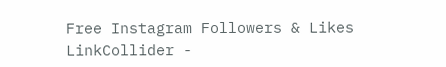Free Instagram Followers & Likes
LinkCollider -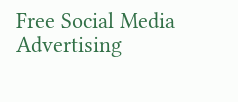Free Social Media Advertising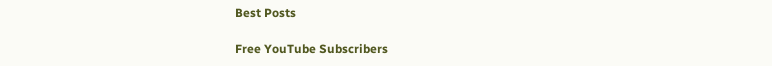Best Posts

Free YouTube Subscribers